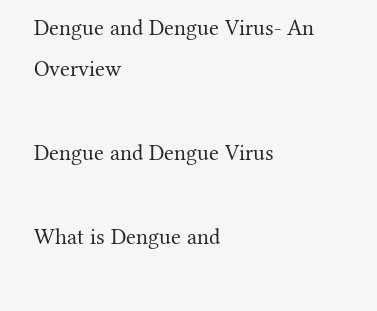Dengue and Dengue Virus- An Overview

Dengue and Dengue Virus

What is Dengue and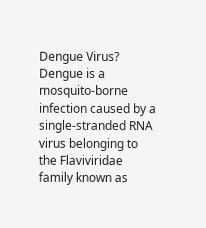Dengue Virus? Dengue is a mosquito-borne infection caused by a single-stranded RNA virus belonging to the Flaviviridae family known as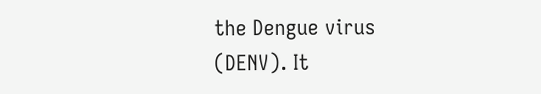the Dengue virus (DENV). It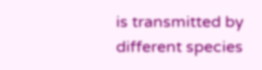is transmitted by different species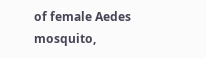of female Aedes mosquito,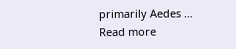primarily Aedes … Read more